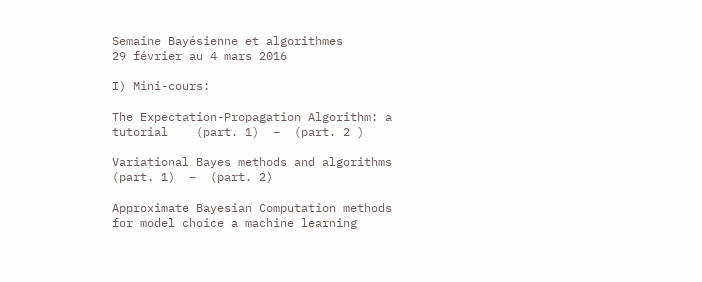Semaine Bayésienne et algorithmes
29 février au 4 mars 2016

I) Mini-cours:

The Expectation-Propagation Algorithm: a tutorial    (part. 1)  –  (part. 2 )

Variational Bayes methods and algorithms   (part. 1)  –  (part. 2)

Approximate Bayesian Computation methods for model choice a machine learning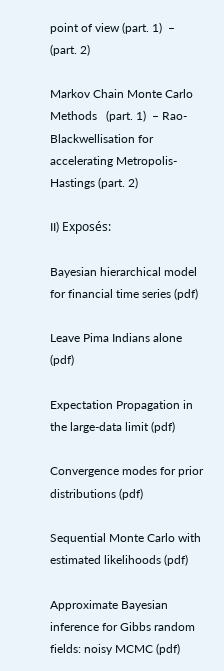point of view (part. 1)  –  (part. 2)

Markov Chain Monte Carlo Methods   (part. 1)  – Rao-Blackwellisation for accelerating Metropolis-Hastings (part. 2)

II) Exposés:

Bayesian hierarchical model for financial time series (pdf)

Leave Pima Indians alone (pdf)

Expectation Propagation in the large-data limit (pdf)

Convergence modes for prior distributions (pdf)

Sequential Monte Carlo with estimated likelihoods (pdf)

Approximate Bayesian inference for Gibbs random fields: noisy MCMC (pdf)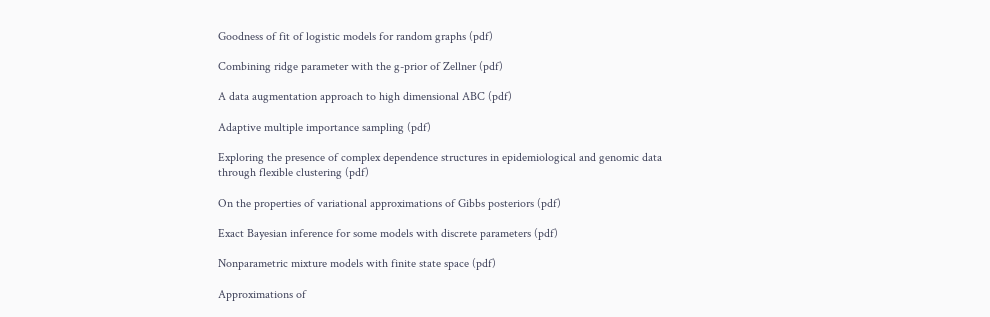Goodness of fit of logistic models for random graphs (pdf)

Combining ridge parameter with the g-prior of Zellner (pdf)

A data augmentation approach to high dimensional ABC (pdf)

Adaptive multiple importance sampling (pdf)

Exploring the presence of complex dependence structures in epidemiological and genomic data through flexible clustering (pdf)

On the properties of variational approximations of Gibbs posteriors (pdf)

Exact Bayesian inference for some models with discrete parameters (pdf)

Nonparametric mixture models with finite state space (pdf)

Approximations of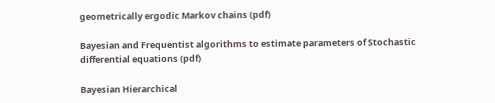geometrically ergodic Markov chains (pdf)

Bayesian and Frequentist algorithms to estimate parameters of Stochastic differential equations (pdf)

Bayesian Hierarchical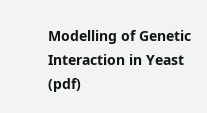Modelling of Genetic Interaction in Yeast  (pdf)